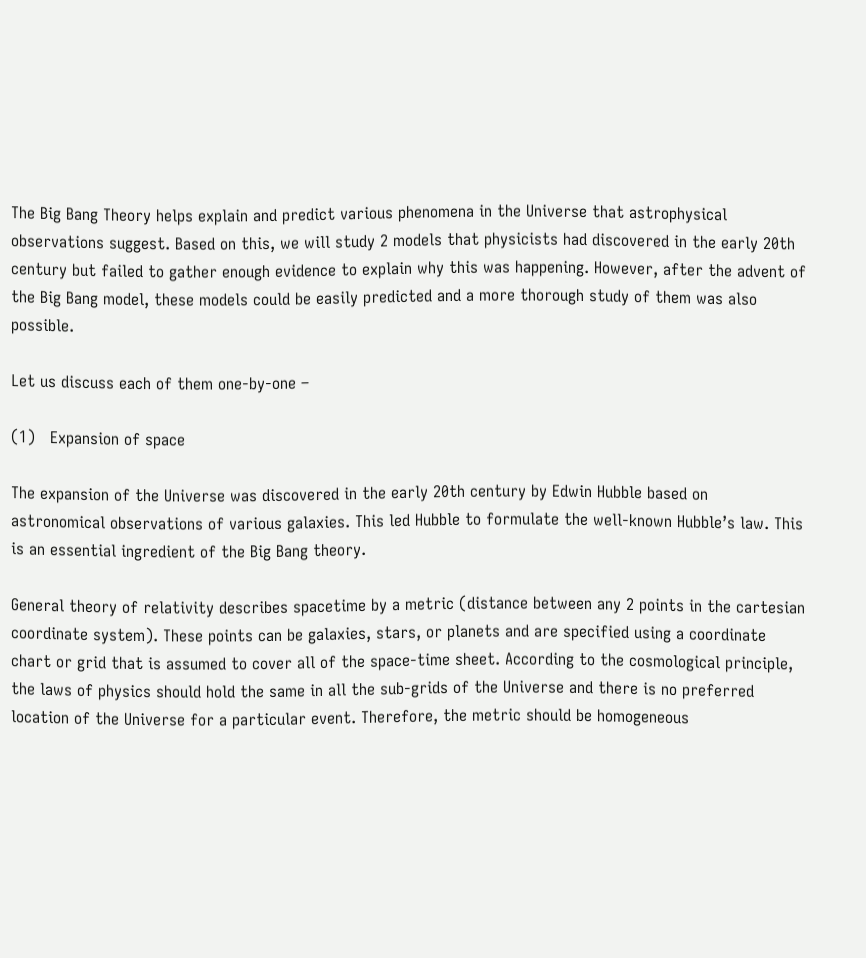The Big Bang Theory helps explain and predict various phenomena in the Universe that astrophysical observations suggest. Based on this, we will study 2 models that physicists had discovered in the early 20th century but failed to gather enough evidence to explain why this was happening. However, after the advent of the Big Bang model, these models could be easily predicted and a more thorough study of them was also possible.

Let us discuss each of them one-by-one –

(1)   Expansion of space

The expansion of the Universe was discovered in the early 20th century by Edwin Hubble based on astronomical observations of various galaxies. This led Hubble to formulate the well-known Hubble’s law. This is an essential ingredient of the Big Bang theory.

General theory of relativity describes spacetime by a metric (distance between any 2 points in the cartesian coordinate system). These points can be galaxies, stars, or planets and are specified using a coordinate chart or grid that is assumed to cover all of the space-time sheet. According to the cosmological principle, the laws of physics should hold the same in all the sub-grids of the Universe and there is no preferred location of the Universe for a particular event. Therefore, the metric should be homogeneous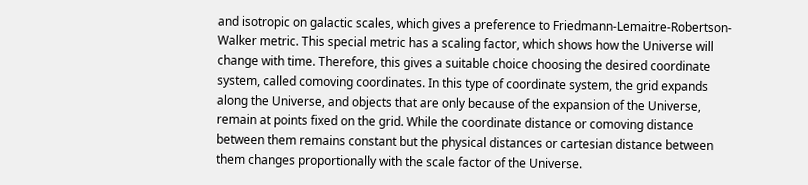and isotropic on galactic scales, which gives a preference to Friedmann-Lemaitre-Robertson-Walker metric. This special metric has a scaling factor, which shows how the Universe will change with time. Therefore, this gives a suitable choice choosing the desired coordinate system, called comoving coordinates. In this type of coordinate system, the grid expands along the Universe, and objects that are only because of the expansion of the Universe, remain at points fixed on the grid. While the coordinate distance or comoving distance between them remains constant but the physical distances or cartesian distance between them changes proportionally with the scale factor of the Universe.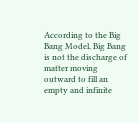According to the Big Bang Model, Big Bang is not the discharge of matter moving outward to fill an empty and infinite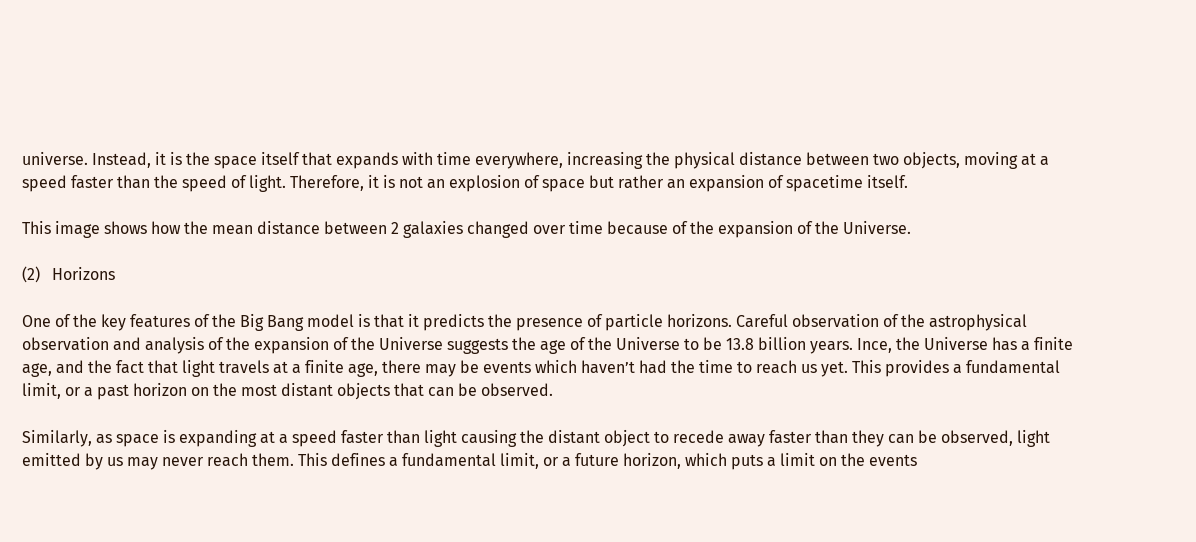universe. Instead, it is the space itself that expands with time everywhere, increasing the physical distance between two objects, moving at a speed faster than the speed of light. Therefore, it is not an explosion of space but rather an expansion of spacetime itself.

This image shows how the mean distance between 2 galaxies changed over time because of the expansion of the Universe.

(2)   Horizons

One of the key features of the Big Bang model is that it predicts the presence of particle horizons. Careful observation of the astrophysical observation and analysis of the expansion of the Universe suggests the age of the Universe to be 13.8 billion years. Ince, the Universe has a finite age, and the fact that light travels at a finite age, there may be events which haven’t had the time to reach us yet. This provides a fundamental limit, or a past horizon on the most distant objects that can be observed.

Similarly, as space is expanding at a speed faster than light causing the distant object to recede away faster than they can be observed, light emitted by us may never reach them. This defines a fundamental limit, or a future horizon, which puts a limit on the events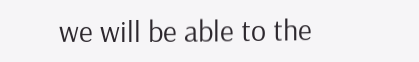we will be able to the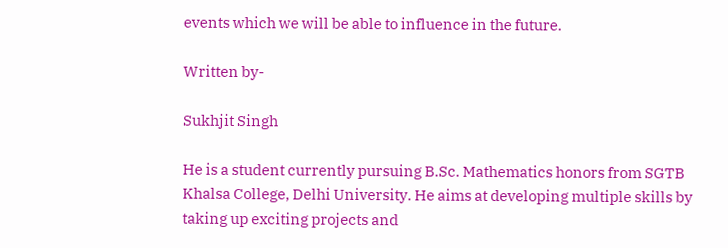events which we will be able to influence in the future.

Written by-

Sukhjit Singh

He is a student currently pursuing B.Sc. Mathematics honors from SGTB Khalsa College, Delhi University. He aims at developing multiple skills by taking up exciting projects and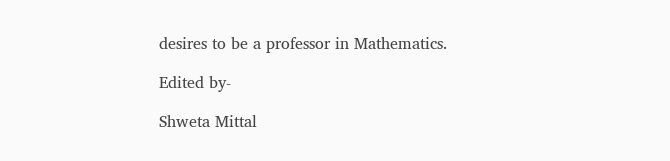desires to be a professor in Mathematics.

Edited by-

Shweta Mittal